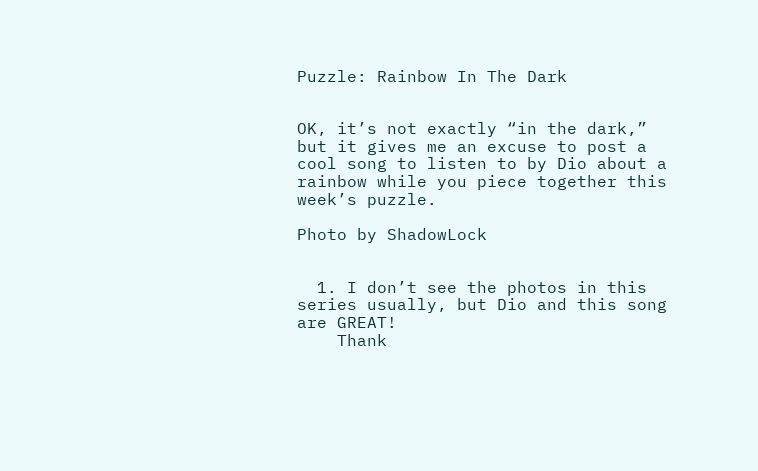Puzzle: Rainbow In The Dark


OK, it’s not exactly “in the dark,” but it gives me an excuse to post a cool song to listen to by Dio about a rainbow while you piece together this week’s puzzle.

Photo by ShadowLock


  1. I don’t see the photos in this series usually, but Dio and this song are GREAT!
    Thank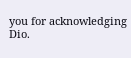you for acknowledging Dio.